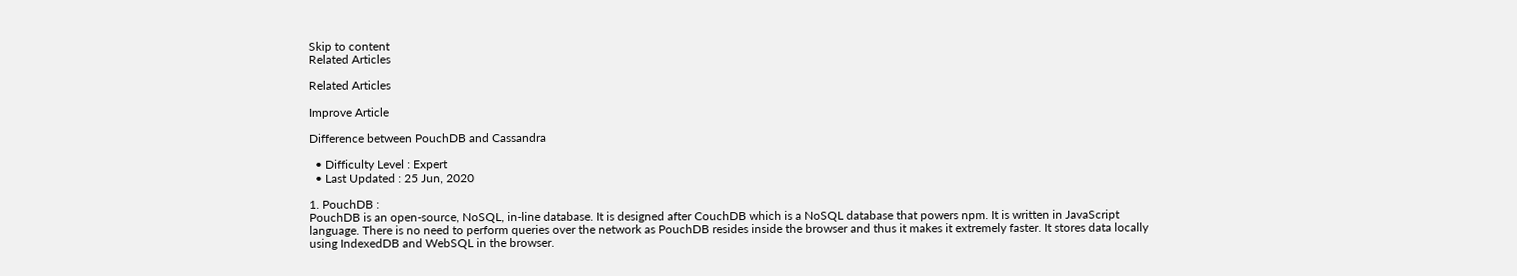Skip to content
Related Articles

Related Articles

Improve Article

Difference between PouchDB and Cassandra

  • Difficulty Level : Expert
  • Last Updated : 25 Jun, 2020

1. PouchDB :
PouchDB is an open-source, NoSQL, in-line database. It is designed after CouchDB which is a NoSQL database that powers npm. It is written in JavaScript language. There is no need to perform queries over the network as PouchDB resides inside the browser and thus it makes it extremely faster. It stores data locally using IndexedDB and WebSQL in the browser.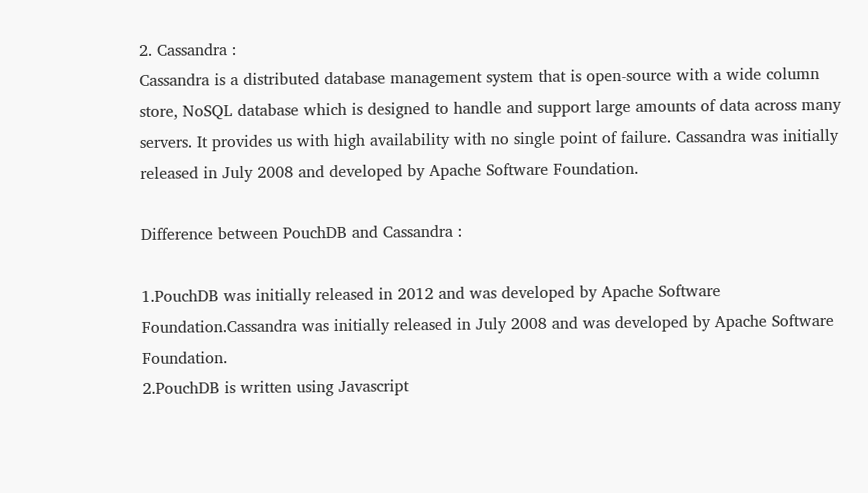2. Cassandra :
Cassandra is a distributed database management system that is open-source with a wide column store, NoSQL database which is designed to handle and support large amounts of data across many servers. It provides us with high availability with no single point of failure. Cassandra was initially released in July 2008 and developed by Apache Software Foundation.

Difference between PouchDB and Cassandra :

1.PouchDB was initially released in 2012 and was developed by Apache Software Foundation.Cassandra was initially released in July 2008 and was developed by Apache Software Foundation.
2.PouchDB is written using Javascript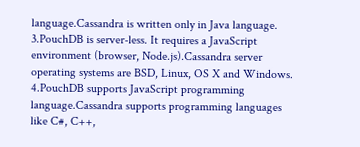language.Cassandra is written only in Java language.
3.PouchDB is server-less. It requires a JavaScript environment (browser, Node.js).Cassandra server operating systems are BSD, Linux, OS X and Windows.
4.PouchDB supports JavaScript programming language.Cassandra supports programming languages like C#, C++,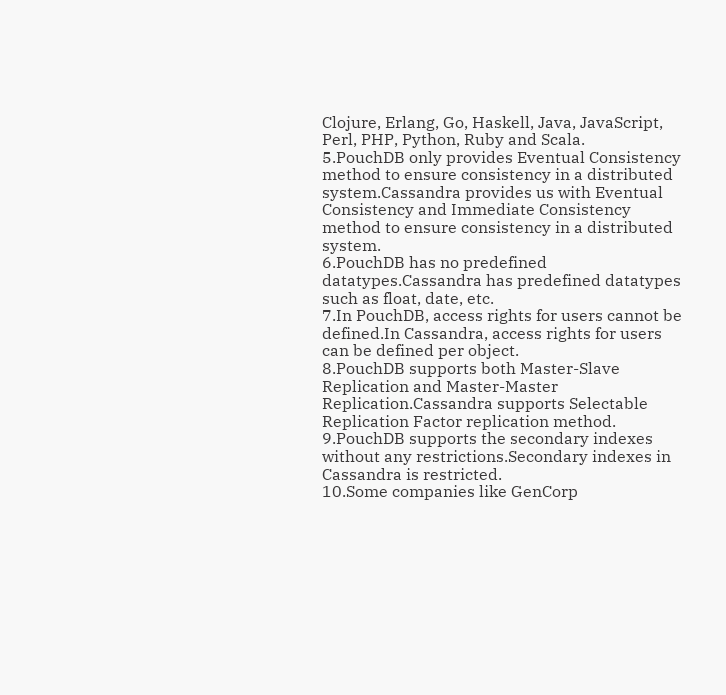Clojure, Erlang, Go, Haskell, Java, JavaScript, Perl, PHP, Python, Ruby and Scala.
5.PouchDB only provides Eventual Consistency method to ensure consistency in a distributed system.Cassandra provides us with Eventual Consistency and Immediate Consistency method to ensure consistency in a distributed system.
6.PouchDB has no predefined datatypes.Cassandra has predefined datatypes such as float, date, etc.
7.In PouchDB, access rights for users cannot be defined.In Cassandra, access rights for users can be defined per object.
8.PouchDB supports both Master-Slave Replication and Master-Master Replication.Cassandra supports Selectable Replication Factor replication method.
9.PouchDB supports the secondary indexes without any restrictions.Secondary indexes in Cassandra is restricted.
10.Some companies like GenCorp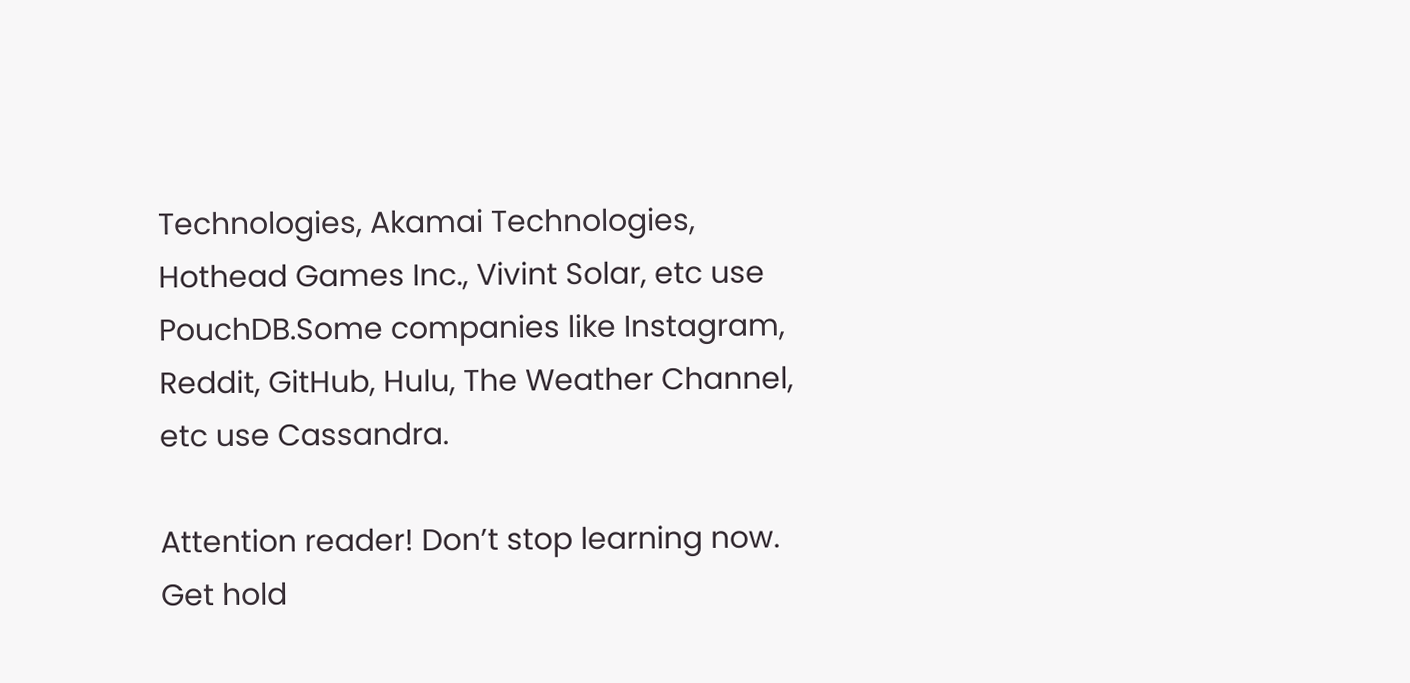Technologies, Akamai Technologies, Hothead Games Inc., Vivint Solar, etc use PouchDB.Some companies like Instagram, Reddit, GitHub, Hulu, The Weather Channel, etc use Cassandra.

Attention reader! Don’t stop learning now. Get hold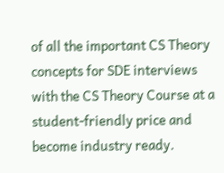of all the important CS Theory concepts for SDE interviews with the CS Theory Course at a student-friendly price and become industry ready.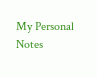My Personal Notes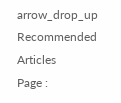arrow_drop_up
Recommended Articles
Page :